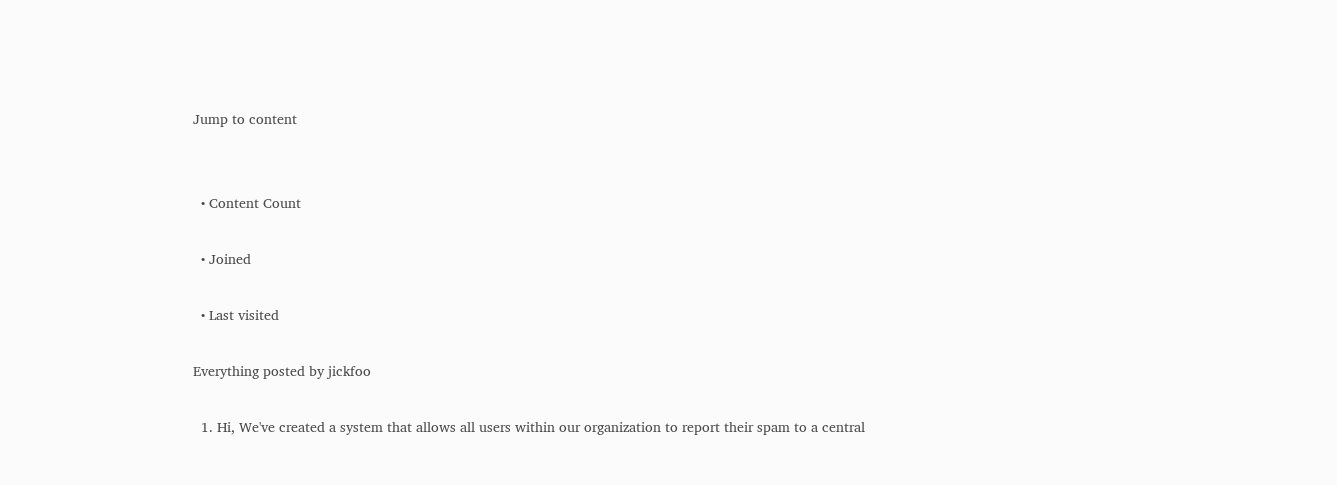Jump to content


  • Content Count

  • Joined

  • Last visited

Everything posted by jickfoo

  1. Hi, We've created a system that allows all users within our organization to report their spam to a central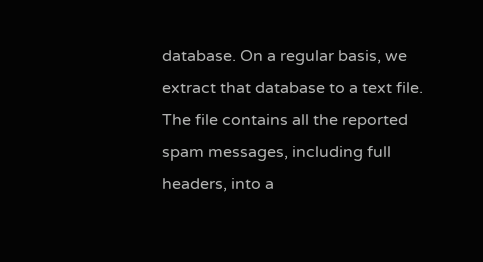database. On a regular basis, we extract that database to a text file. The file contains all the reported spam messages, including full headers, into a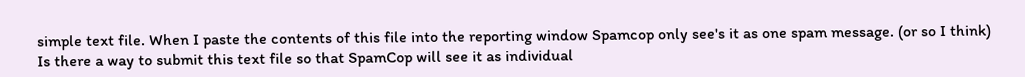simple text file. When I paste the contents of this file into the reporting window Spamcop only see's it as one spam message. (or so I think) Is there a way to submit this text file so that SpamCop will see it as individual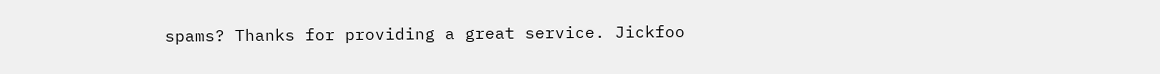spams? Thanks for providing a great service. Jickfoo